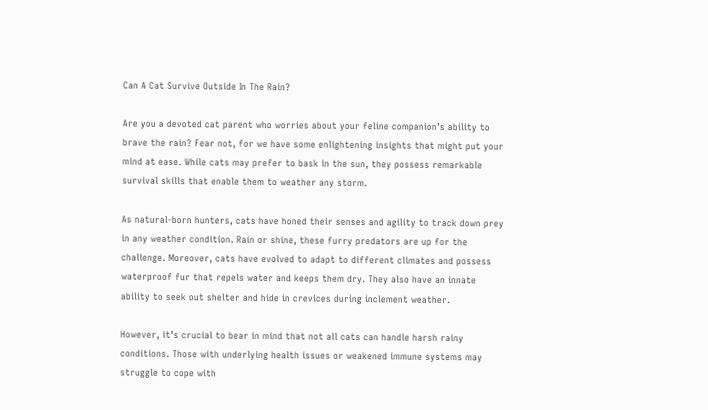Can A Cat Survive Outside In The Rain?

Are you a devoted cat parent who worries about your feline companion’s ability to brave the rain? Fear not, for we have some enlightening insights that might put your mind at ease. While cats may prefer to bask in the sun, they possess remarkable survival skills that enable them to weather any storm.

As natural-born hunters, cats have honed their senses and agility to track down prey in any weather condition. Rain or shine, these furry predators are up for the challenge. Moreover, cats have evolved to adapt to different climates and possess waterproof fur that repels water and keeps them dry. They also have an innate ability to seek out shelter and hide in crevices during inclement weather.

However, it’s crucial to bear in mind that not all cats can handle harsh rainy conditions. Those with underlying health issues or weakened immune systems may struggle to cope with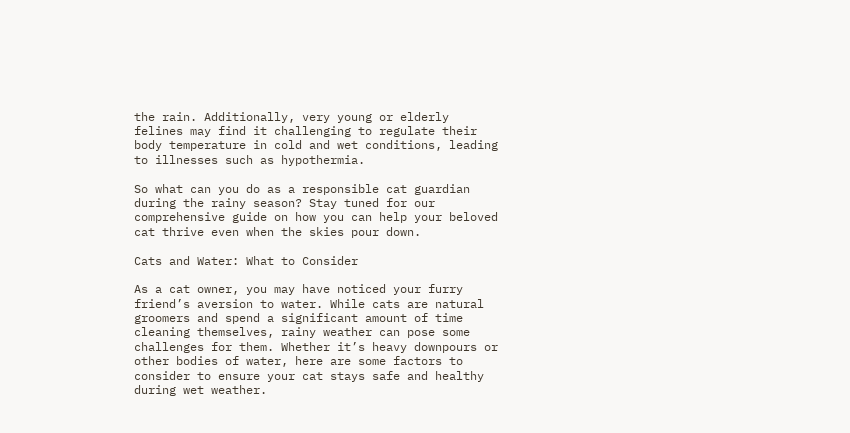the rain. Additionally, very young or elderly felines may find it challenging to regulate their body temperature in cold and wet conditions, leading to illnesses such as hypothermia.

So what can you do as a responsible cat guardian during the rainy season? Stay tuned for our comprehensive guide on how you can help your beloved cat thrive even when the skies pour down.

Cats and Water: What to Consider

As a cat owner, you may have noticed your furry friend’s aversion to water. While cats are natural groomers and spend a significant amount of time cleaning themselves, rainy weather can pose some challenges for them. Whether it’s heavy downpours or other bodies of water, here are some factors to consider to ensure your cat stays safe and healthy during wet weather.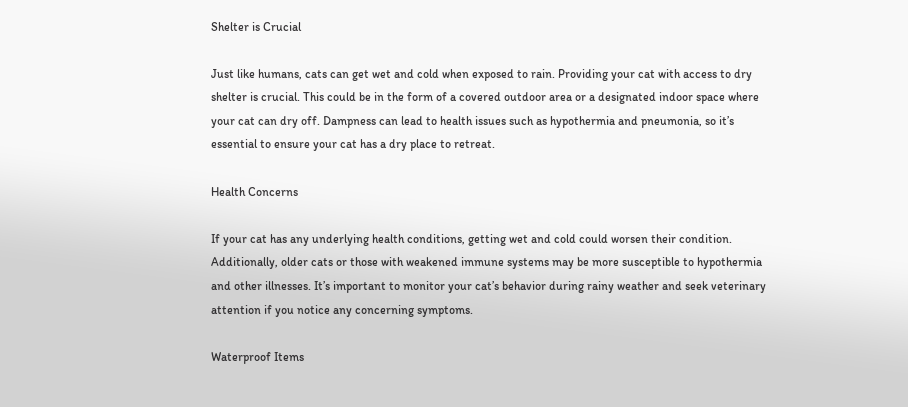Shelter is Crucial

Just like humans, cats can get wet and cold when exposed to rain. Providing your cat with access to dry shelter is crucial. This could be in the form of a covered outdoor area or a designated indoor space where your cat can dry off. Dampness can lead to health issues such as hypothermia and pneumonia, so it’s essential to ensure your cat has a dry place to retreat.

Health Concerns

If your cat has any underlying health conditions, getting wet and cold could worsen their condition. Additionally, older cats or those with weakened immune systems may be more susceptible to hypothermia and other illnesses. It’s important to monitor your cat’s behavior during rainy weather and seek veterinary attention if you notice any concerning symptoms.

Waterproof Items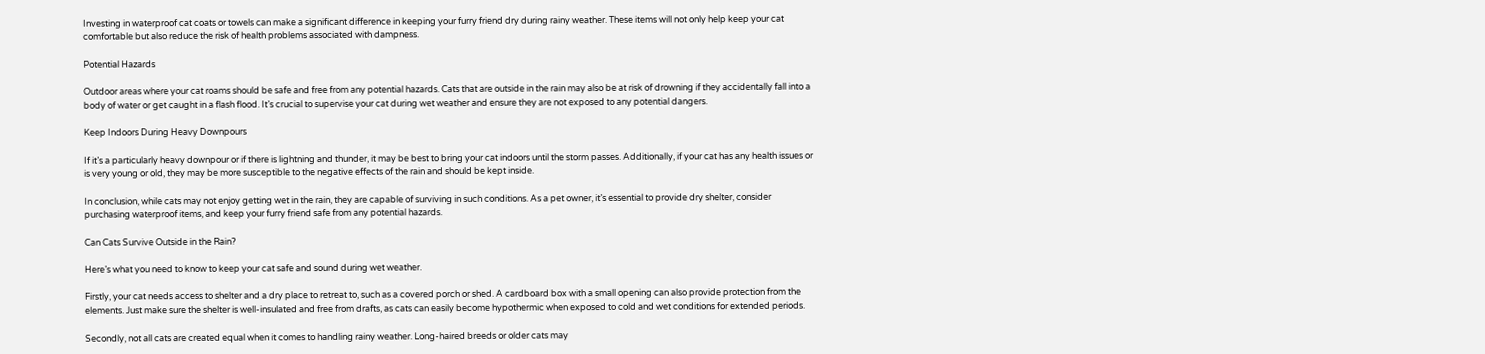Investing in waterproof cat coats or towels can make a significant difference in keeping your furry friend dry during rainy weather. These items will not only help keep your cat comfortable but also reduce the risk of health problems associated with dampness.

Potential Hazards

Outdoor areas where your cat roams should be safe and free from any potential hazards. Cats that are outside in the rain may also be at risk of drowning if they accidentally fall into a body of water or get caught in a flash flood. It’s crucial to supervise your cat during wet weather and ensure they are not exposed to any potential dangers.

Keep Indoors During Heavy Downpours

If it’s a particularly heavy downpour or if there is lightning and thunder, it may be best to bring your cat indoors until the storm passes. Additionally, if your cat has any health issues or is very young or old, they may be more susceptible to the negative effects of the rain and should be kept inside.

In conclusion, while cats may not enjoy getting wet in the rain, they are capable of surviving in such conditions. As a pet owner, it’s essential to provide dry shelter, consider purchasing waterproof items, and keep your furry friend safe from any potential hazards.

Can Cats Survive Outside in the Rain?

Here’s what you need to know to keep your cat safe and sound during wet weather.

Firstly, your cat needs access to shelter and a dry place to retreat to, such as a covered porch or shed. A cardboard box with a small opening can also provide protection from the elements. Just make sure the shelter is well-insulated and free from drafts, as cats can easily become hypothermic when exposed to cold and wet conditions for extended periods.

Secondly, not all cats are created equal when it comes to handling rainy weather. Long-haired breeds or older cats may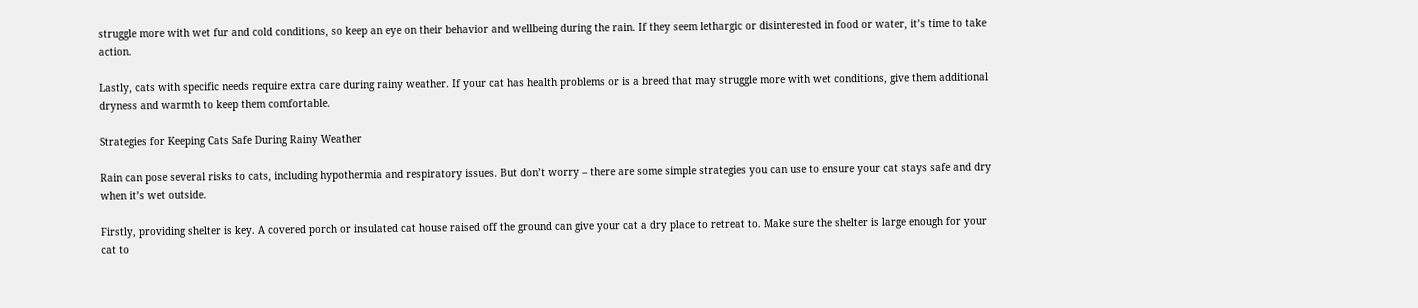struggle more with wet fur and cold conditions, so keep an eye on their behavior and wellbeing during the rain. If they seem lethargic or disinterested in food or water, it’s time to take action.

Lastly, cats with specific needs require extra care during rainy weather. If your cat has health problems or is a breed that may struggle more with wet conditions, give them additional dryness and warmth to keep them comfortable.

Strategies for Keeping Cats Safe During Rainy Weather

Rain can pose several risks to cats, including hypothermia and respiratory issues. But don’t worry – there are some simple strategies you can use to ensure your cat stays safe and dry when it’s wet outside.

Firstly, providing shelter is key. A covered porch or insulated cat house raised off the ground can give your cat a dry place to retreat to. Make sure the shelter is large enough for your cat to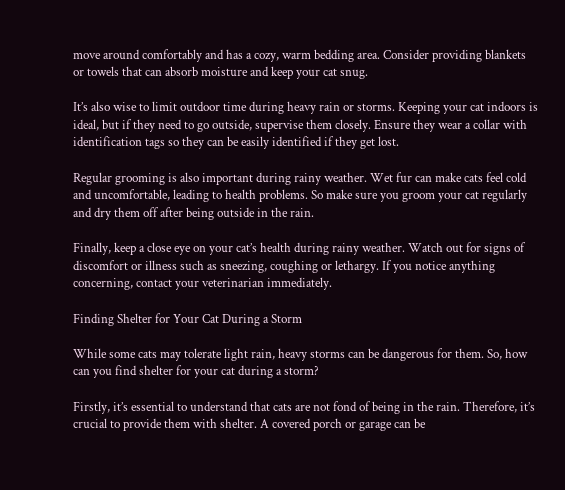move around comfortably and has a cozy, warm bedding area. Consider providing blankets or towels that can absorb moisture and keep your cat snug.

It’s also wise to limit outdoor time during heavy rain or storms. Keeping your cat indoors is ideal, but if they need to go outside, supervise them closely. Ensure they wear a collar with identification tags so they can be easily identified if they get lost.

Regular grooming is also important during rainy weather. Wet fur can make cats feel cold and uncomfortable, leading to health problems. So make sure you groom your cat regularly and dry them off after being outside in the rain.

Finally, keep a close eye on your cat’s health during rainy weather. Watch out for signs of discomfort or illness such as sneezing, coughing or lethargy. If you notice anything concerning, contact your veterinarian immediately.

Finding Shelter for Your Cat During a Storm

While some cats may tolerate light rain, heavy storms can be dangerous for them. So, how can you find shelter for your cat during a storm?

Firstly, it’s essential to understand that cats are not fond of being in the rain. Therefore, it’s crucial to provide them with shelter. A covered porch or garage can be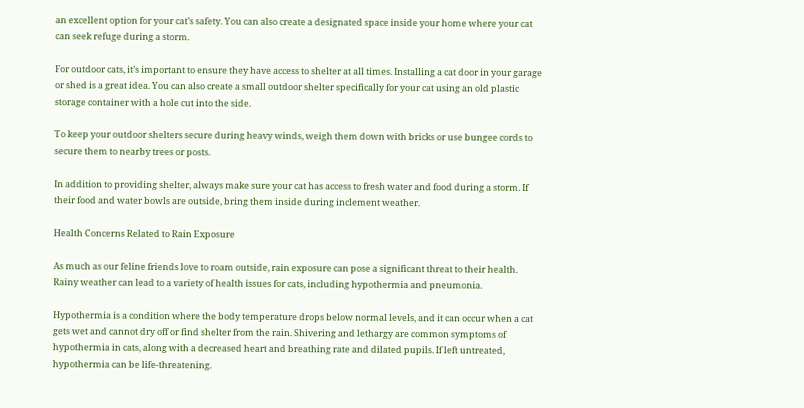an excellent option for your cat’s safety. You can also create a designated space inside your home where your cat can seek refuge during a storm.

For outdoor cats, it’s important to ensure they have access to shelter at all times. Installing a cat door in your garage or shed is a great idea. You can also create a small outdoor shelter specifically for your cat using an old plastic storage container with a hole cut into the side.

To keep your outdoor shelters secure during heavy winds, weigh them down with bricks or use bungee cords to secure them to nearby trees or posts.

In addition to providing shelter, always make sure your cat has access to fresh water and food during a storm. If their food and water bowls are outside, bring them inside during inclement weather.

Health Concerns Related to Rain Exposure

As much as our feline friends love to roam outside, rain exposure can pose a significant threat to their health. Rainy weather can lead to a variety of health issues for cats, including hypothermia and pneumonia.

Hypothermia is a condition where the body temperature drops below normal levels, and it can occur when a cat gets wet and cannot dry off or find shelter from the rain. Shivering and lethargy are common symptoms of hypothermia in cats, along with a decreased heart and breathing rate and dilated pupils. If left untreated, hypothermia can be life-threatening.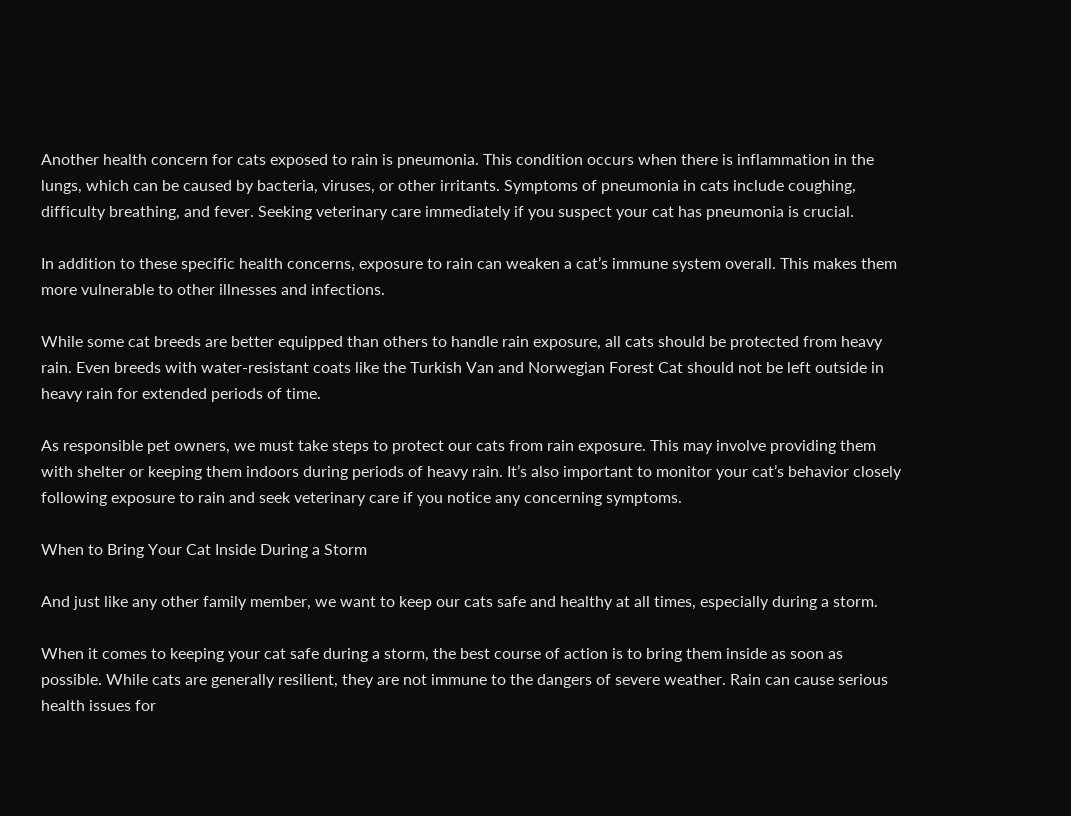Another health concern for cats exposed to rain is pneumonia. This condition occurs when there is inflammation in the lungs, which can be caused by bacteria, viruses, or other irritants. Symptoms of pneumonia in cats include coughing, difficulty breathing, and fever. Seeking veterinary care immediately if you suspect your cat has pneumonia is crucial.

In addition to these specific health concerns, exposure to rain can weaken a cat’s immune system overall. This makes them more vulnerable to other illnesses and infections.

While some cat breeds are better equipped than others to handle rain exposure, all cats should be protected from heavy rain. Even breeds with water-resistant coats like the Turkish Van and Norwegian Forest Cat should not be left outside in heavy rain for extended periods of time.

As responsible pet owners, we must take steps to protect our cats from rain exposure. This may involve providing them with shelter or keeping them indoors during periods of heavy rain. It’s also important to monitor your cat’s behavior closely following exposure to rain and seek veterinary care if you notice any concerning symptoms.

When to Bring Your Cat Inside During a Storm

And just like any other family member, we want to keep our cats safe and healthy at all times, especially during a storm.

When it comes to keeping your cat safe during a storm, the best course of action is to bring them inside as soon as possible. While cats are generally resilient, they are not immune to the dangers of severe weather. Rain can cause serious health issues for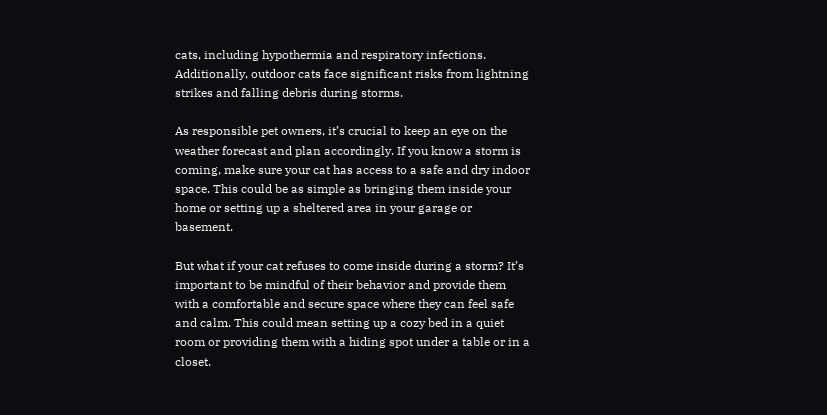cats, including hypothermia and respiratory infections. Additionally, outdoor cats face significant risks from lightning strikes and falling debris during storms.

As responsible pet owners, it’s crucial to keep an eye on the weather forecast and plan accordingly. If you know a storm is coming, make sure your cat has access to a safe and dry indoor space. This could be as simple as bringing them inside your home or setting up a sheltered area in your garage or basement.

But what if your cat refuses to come inside during a storm? It’s important to be mindful of their behavior and provide them with a comfortable and secure space where they can feel safe and calm. This could mean setting up a cozy bed in a quiet room or providing them with a hiding spot under a table or in a closet.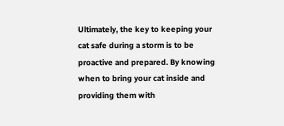Ultimately, the key to keeping your cat safe during a storm is to be proactive and prepared. By knowing when to bring your cat inside and providing them with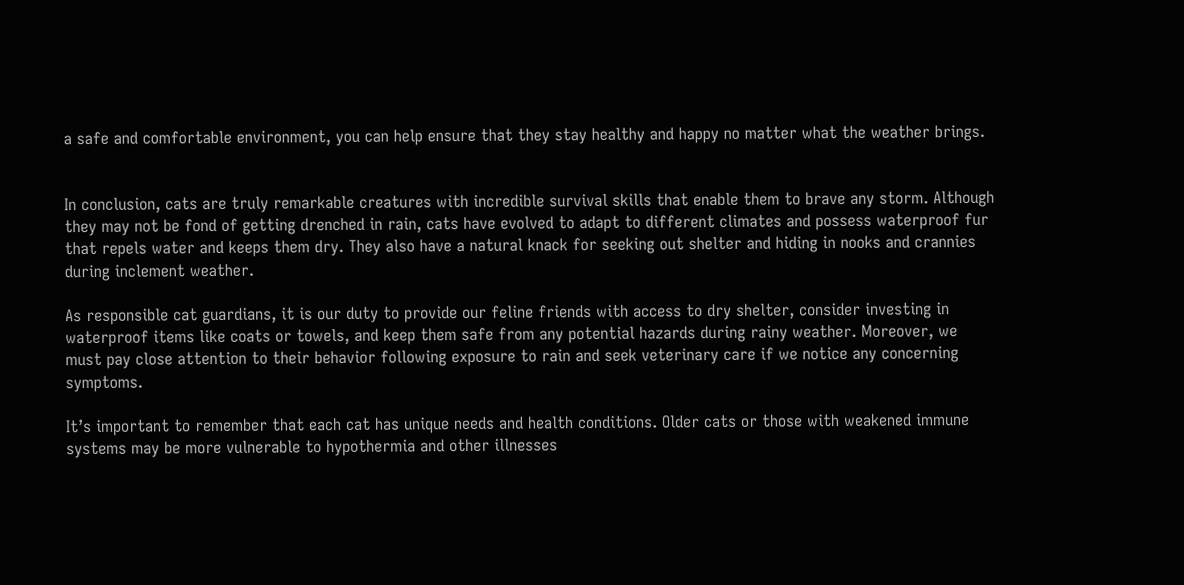a safe and comfortable environment, you can help ensure that they stay healthy and happy no matter what the weather brings.


In conclusion, cats are truly remarkable creatures with incredible survival skills that enable them to brave any storm. Although they may not be fond of getting drenched in rain, cats have evolved to adapt to different climates and possess waterproof fur that repels water and keeps them dry. They also have a natural knack for seeking out shelter and hiding in nooks and crannies during inclement weather.

As responsible cat guardians, it is our duty to provide our feline friends with access to dry shelter, consider investing in waterproof items like coats or towels, and keep them safe from any potential hazards during rainy weather. Moreover, we must pay close attention to their behavior following exposure to rain and seek veterinary care if we notice any concerning symptoms.

It’s important to remember that each cat has unique needs and health conditions. Older cats or those with weakened immune systems may be more vulnerable to hypothermia and other illnesses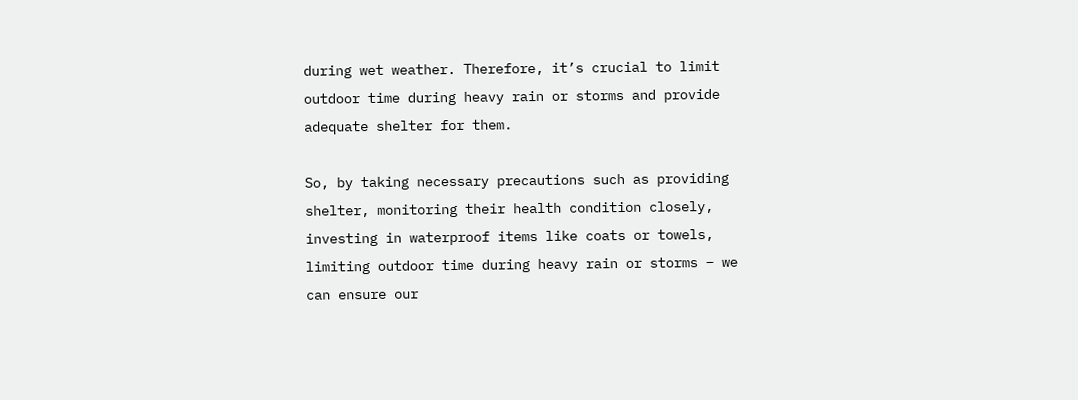during wet weather. Therefore, it’s crucial to limit outdoor time during heavy rain or storms and provide adequate shelter for them.

So, by taking necessary precautions such as providing shelter, monitoring their health condition closely, investing in waterproof items like coats or towels, limiting outdoor time during heavy rain or storms – we can ensure our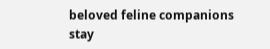beloved feline companions stay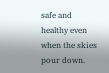safe and healthy even when the skies pour down.